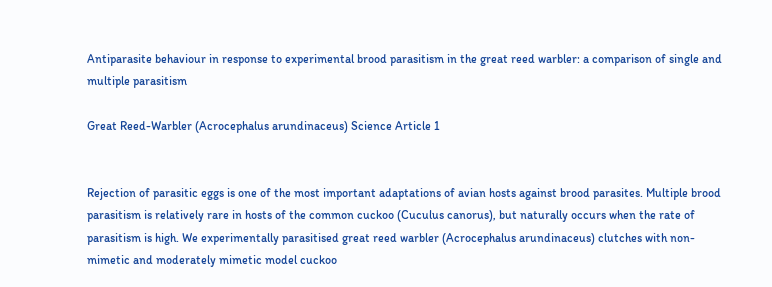Antiparasite behaviour in response to experimental brood parasitism in the great reed warbler: a comparison of single and multiple parasitism

Great Reed-Warbler (Acrocephalus arundinaceus) Science Article 1


Rejection of parasitic eggs is one of the most important adaptations of avian hosts against brood parasites. Multiple brood parasitism is relatively rare in hosts of the common cuckoo (Cuculus canorus), but naturally occurs when the rate of parasitism is high. We experimentally parasitised great reed warbler (Acrocephalus arundinaceus) clutches with non-mimetic and moderately mimetic model cuckoo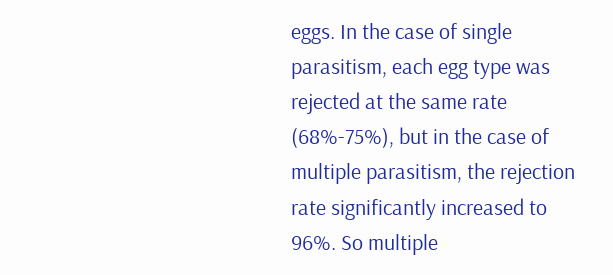eggs. In the case of single parasitism, each egg type was rejected at the same rate (68%-75%), but in the case of multiple parasitism, the rejection rate significantly increased to 96%. So multiple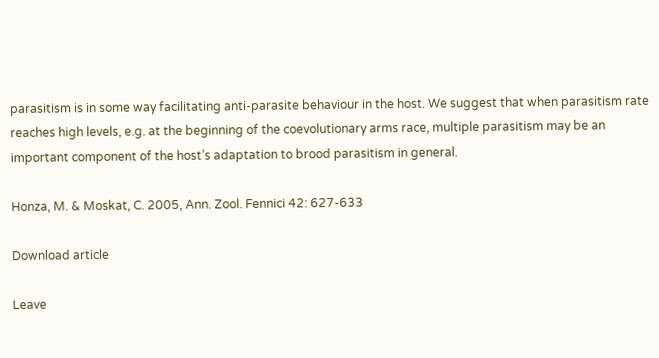parasitism is in some way facilitating anti-parasite behaviour in the host. We suggest that when parasitism rate reaches high levels, e.g. at the beginning of the coevolutionary arms race, multiple parasitism may be an important component of the host’s adaptation to brood parasitism in general.

Honza, M. & Moskat, C. 2005, Ann. Zool. Fennici 42: 627-633

Download article

Leave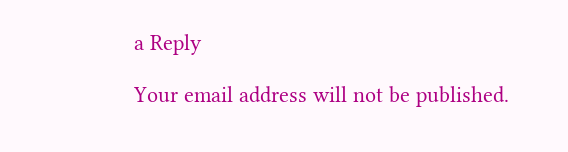a Reply

Your email address will not be published.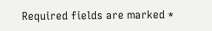Required fields are marked *